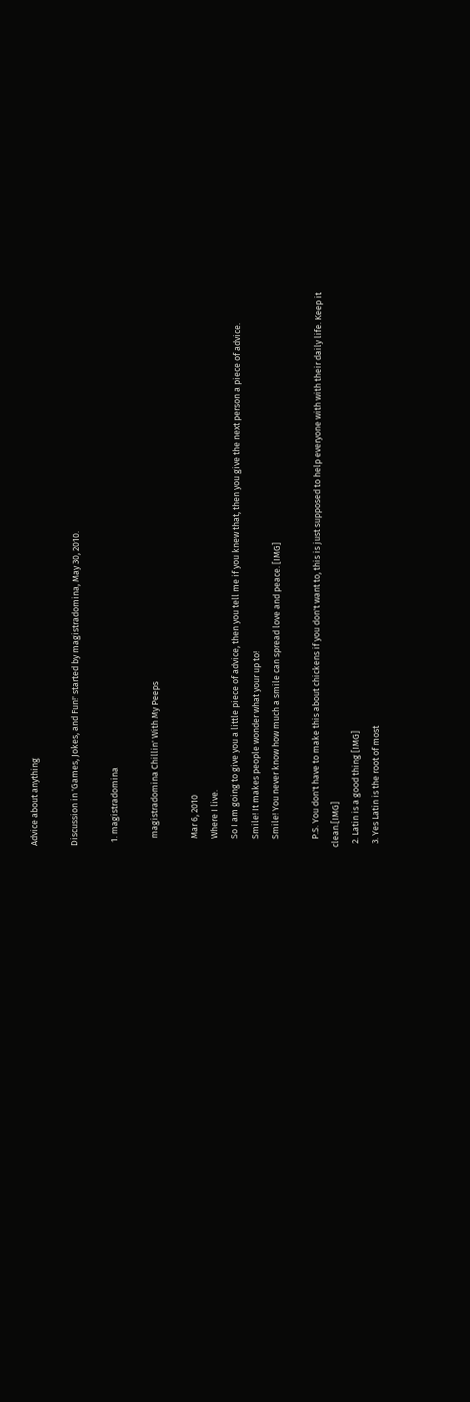Advice about anything

Discussion in 'Games, Jokes, and Fun!' started by magistradomina, May 30, 2010.

  1. magistradomina

    magistradomina Chillin' With My Peeps

    Mar 6, 2010
    Where I live.
    So I am going to give you a little piece of advice, then you tell me if you knew that, then you give the next person a piece of advice.
    Smile! It makes people wonder what your up to!
    Smile! You never know how much a smile can spread love and peace. [IMG]

    P.S. You don't have to make this about chickens if you don't want to, this is just supposed to help everyone with with their daily life. Keep it clean.[IMG]
  2. Latin is a good thing [IMG]
  3. Yes Latin is the root of most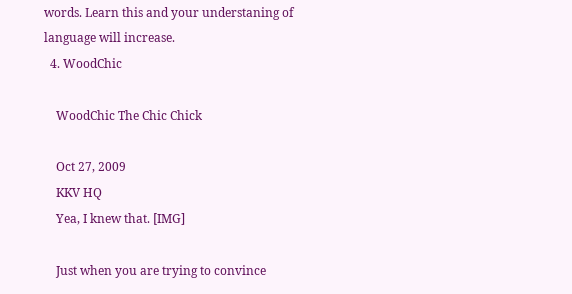words. Learn this and your understaning of language will increase.
  4. WoodChic

    WoodChic The Chic Chick

    Oct 27, 2009
    KKV HQ
    Yea, I knew that. [IMG]

    Just when you are trying to convince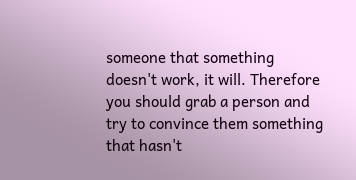someone that something doesn't work, it will. Therefore you should grab a person and try to convince them something that hasn't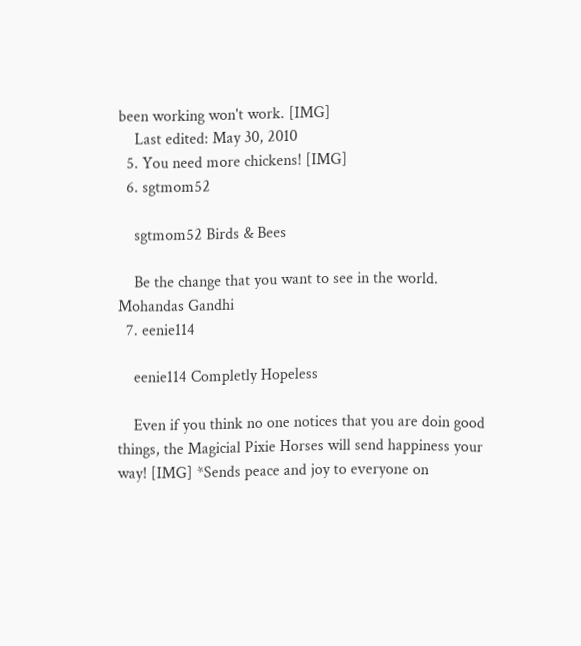been working won't work. [IMG]
    Last edited: May 30, 2010
  5. You need more chickens! [IMG]
  6. sgtmom52

    sgtmom52 Birds & Bees

    Be the change that you want to see in the world. Mohandas Gandhi
  7. eenie114

    eenie114 Completly Hopeless

    Even if you think no one notices that you are doin good things, the Magicial Pixie Horses will send happiness your way! [IMG] *Sends peace and joy to everyone on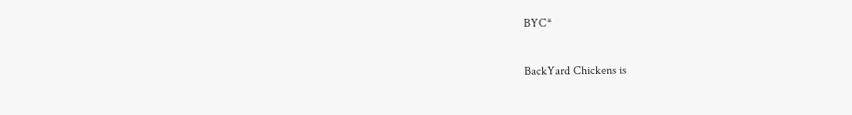BYC*

BackYard Chickens is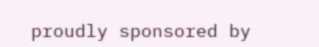proudly sponsored by